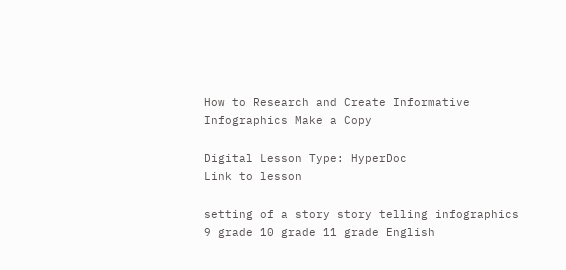How to Research and Create Informative Infographics Make a Copy

Digital Lesson Type: HyperDoc
Link to lesson

setting of a story story telling infographics 9 grade 10 grade 11 grade English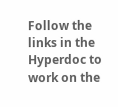Follow the links in the Hyperdoc to work on the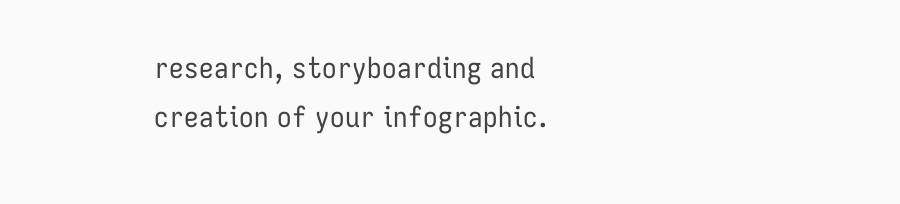research, storyboarding and creation of your infographic.